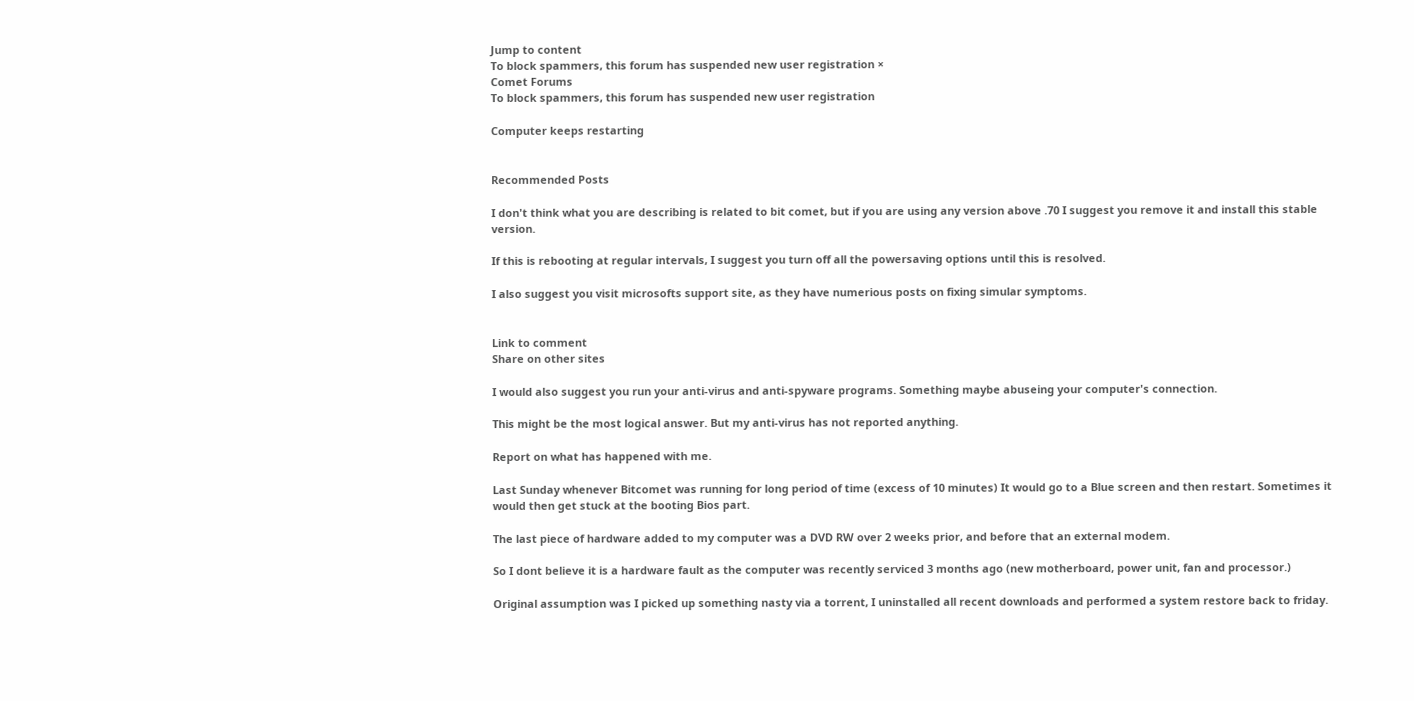Jump to content
To block spammers, this forum has suspended new user registration ×
Comet Forums
To block spammers, this forum has suspended new user registration

Computer keeps restarting


Recommended Posts

I don't think what you are describing is related to bit comet, but if you are using any version above .70 I suggest you remove it and install this stable version.

If this is rebooting at regular intervals, I suggest you turn off all the powersaving options until this is resolved.

I also suggest you visit microsofts support site, as they have numerious posts on fixing simular symptoms.


Link to comment
Share on other sites

I would also suggest you run your anti-virus and anti-spyware programs. Something maybe abuseing your computer's connection.

This might be the most logical answer. But my anti-virus has not reported anything.

Report on what has happened with me.

Last Sunday whenever Bitcomet was running for long period of time (excess of 10 minutes) It would go to a Blue screen and then restart. Sometimes it would then get stuck at the booting Bios part.

The last piece of hardware added to my computer was a DVD RW over 2 weeks prior, and before that an external modem.

So I dont believe it is a hardware fault as the computer was recently serviced 3 months ago (new motherboard, power unit, fan and processor.)

Original assumption was I picked up something nasty via a torrent, I uninstalled all recent downloads and performed a system restore back to friday.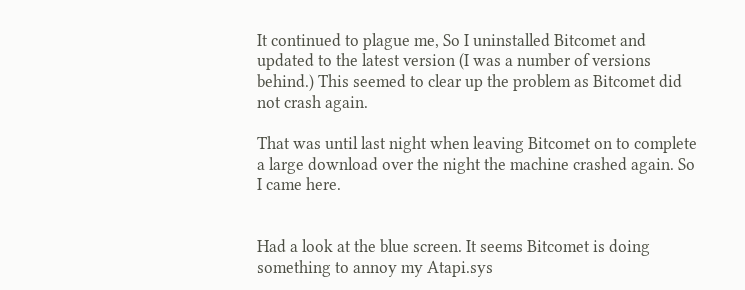It continued to plague me, So I uninstalled Bitcomet and updated to the latest version (I was a number of versions behind.) This seemed to clear up the problem as Bitcomet did not crash again.

That was until last night when leaving Bitcomet on to complete a large download over the night the machine crashed again. So I came here.


Had a look at the blue screen. It seems Bitcomet is doing something to annoy my Atapi.sys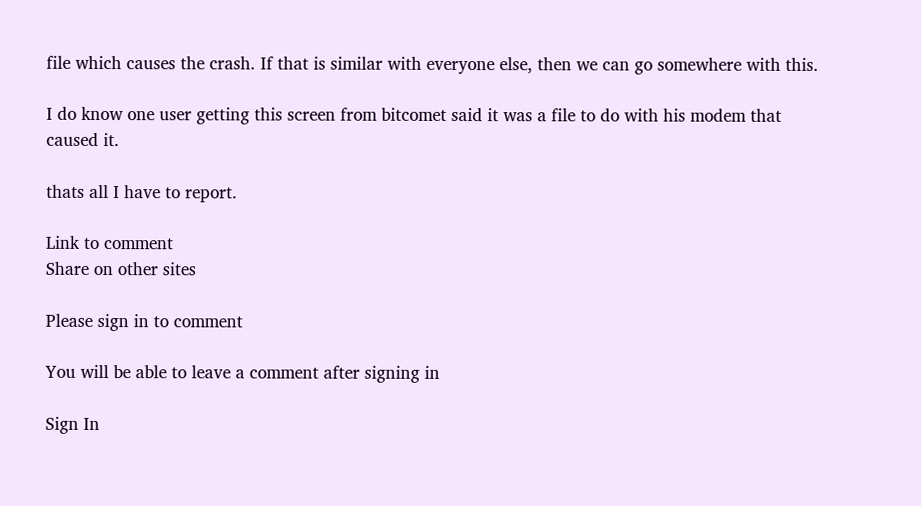file which causes the crash. If that is similar with everyone else, then we can go somewhere with this.

I do know one user getting this screen from bitcomet said it was a file to do with his modem that caused it.

thats all I have to report.

Link to comment
Share on other sites

Please sign in to comment

You will be able to leave a comment after signing in

Sign In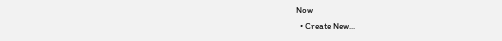Now
  • Create New...